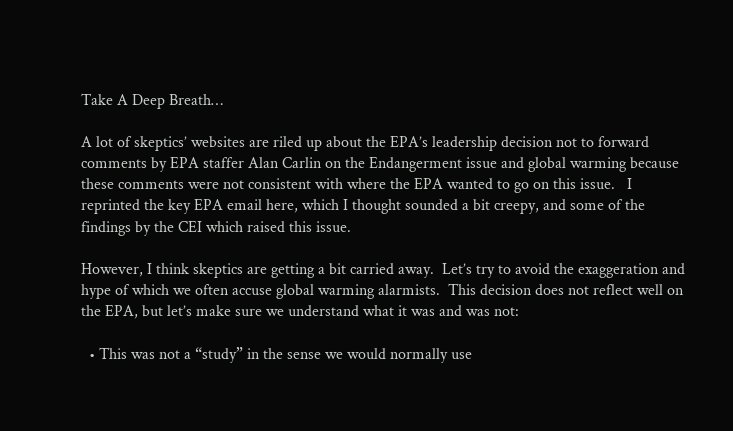Take A Deep Breath…

A lot of skeptics’ websites are riled up about the EPA’s leadership decision not to forward comments by EPA staffer Alan Carlin on the Endangerment issue and global warming because these comments were not consistent with where the EPA wanted to go on this issue.   I reprinted the key EPA email here, which I thought sounded a bit creepy, and some of the findings by the CEI which raised this issue.

However, I think skeptics are getting a bit carried away.  Let’s try to avoid the exaggeration and hype of which we often accuse global warming alarmists.  This decision does not reflect well on the EPA, but let’s make sure we understand what it was and was not:

  • This was not a “study” in the sense we would normally use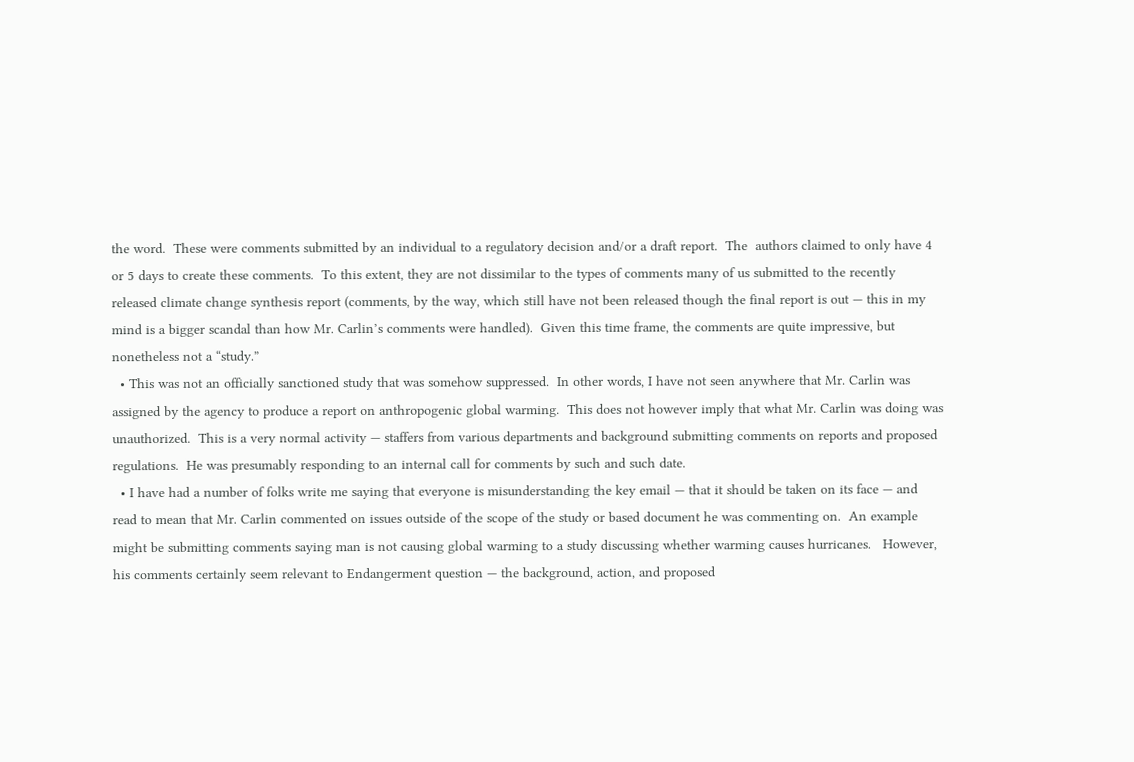the word.  These were comments submitted by an individual to a regulatory decision and/or a draft report.  The  authors claimed to only have 4 or 5 days to create these comments.  To this extent, they are not dissimilar to the types of comments many of us submitted to the recently released climate change synthesis report (comments, by the way, which still have not been released though the final report is out — this in my mind is a bigger scandal than how Mr. Carlin’s comments were handled).  Given this time frame, the comments are quite impressive, but nonetheless not a “study.”
  • This was not an officially sanctioned study that was somehow suppressed.  In other words, I have not seen anywhere that Mr. Carlin was assigned by the agency to produce a report on anthropogenic global warming.  This does not however imply that what Mr. Carlin was doing was unauthorized.  This is a very normal activity — staffers from various departments and background submitting comments on reports and proposed regulations.  He was presumably responding to an internal call for comments by such and such date.
  • I have had a number of folks write me saying that everyone is misunderstanding the key email — that it should be taken on its face — and read to mean that Mr. Carlin commented on issues outside of the scope of the study or based document he was commenting on.  An example might be submitting comments saying man is not causing global warming to a study discussing whether warming causes hurricanes.   However, his comments certainly seem relevant to Endangerment question — the background, action, and proposed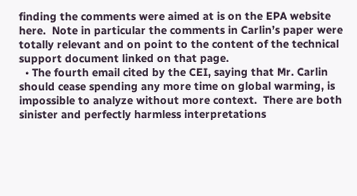finding the comments were aimed at is on the EPA website here.  Note in particular the comments in Carlin’s paper were totally relevant and on point to the content of the technical support document linked on that page.
  • The fourth email cited by the CEI, saying that Mr. Carlin should cease spending any more time on global warming, is impossible to analyze without more context.  There are both sinister and perfectly harmless interpretations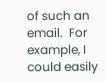of such an email.  For example, I could easily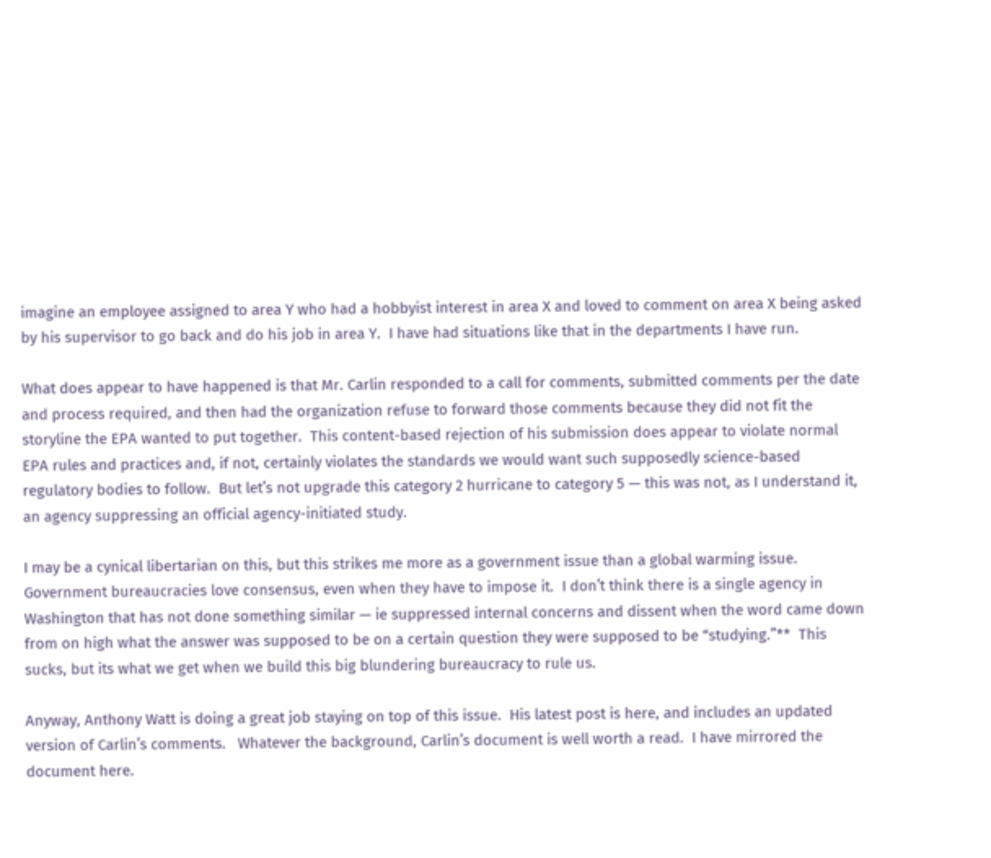imagine an employee assigned to area Y who had a hobbyist interest in area X and loved to comment on area X being asked by his supervisor to go back and do his job in area Y.  I have had situations like that in the departments I have run.

What does appear to have happened is that Mr. Carlin responded to a call for comments, submitted comments per the date and process required, and then had the organization refuse to forward those comments because they did not fit the storyline the EPA wanted to put together.  This content-based rejection of his submission does appear to violate normal EPA rules and practices and, if not, certainly violates the standards we would want such supposedly science-based regulatory bodies to follow.  But let’s not upgrade this category 2 hurricane to category 5 — this was not, as I understand it, an agency suppressing an official agency-initiated study.

I may be a cynical libertarian on this, but this strikes me more as a government issue than a global warming issue.  Government bureaucracies love consensus, even when they have to impose it.  I don’t think there is a single agency in Washington that has not done something similar — ie suppressed internal concerns and dissent when the word came down from on high what the answer was supposed to be on a certain question they were supposed to be “studying.”**  This sucks, but its what we get when we build this big blundering bureaucracy to rule us.

Anyway, Anthony Watt is doing a great job staying on top of this issue.  His latest post is here, and includes an updated version of Carlin’s comments.   Whatever the background, Carlin’s document is well worth a read.  I have mirrored the document here.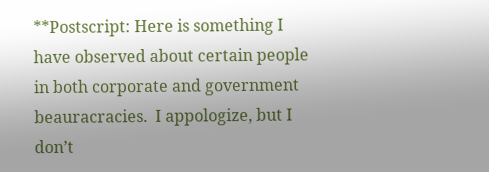**Postscript: Here is something I have observed about certain people in both corporate and government beauracracies.  I appologize, but I don’t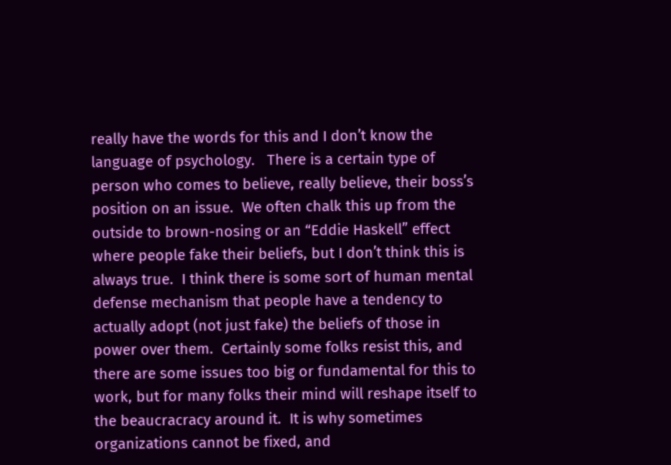really have the words for this and I don’t know the language of psychology.   There is a certain type of person who comes to believe, really believe, their boss’s position on an issue.  We often chalk this up from the outside to brown-nosing or an “Eddie Haskell” effect where people fake their beliefs, but I don’t think this is always true.  I think there is some sort of human mental defense mechanism that people have a tendency to actually adopt (not just fake) the beliefs of those in power over them.  Certainly some folks resist this, and there are some issues too big or fundamental for this to work, but for many folks their mind will reshape itself to the beaucracracy around it.  It is why sometimes organizations cannot be fixed, and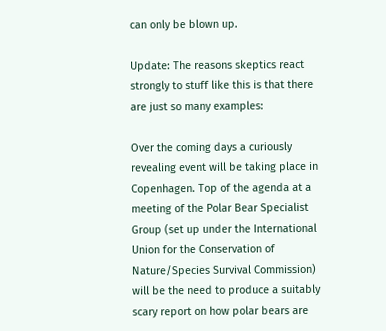can only be blown up.

Update: The reasons skeptics react strongly to stuff like this is that there are just so many examples:

Over the coming days a curiously revealing event will be taking place in Copenhagen. Top of the agenda at a meeting of the Polar Bear Specialist Group (set up under the International Union for the Conservation of Nature/Species Survival Commission) will be the need to produce a suitably scary report on how polar bears are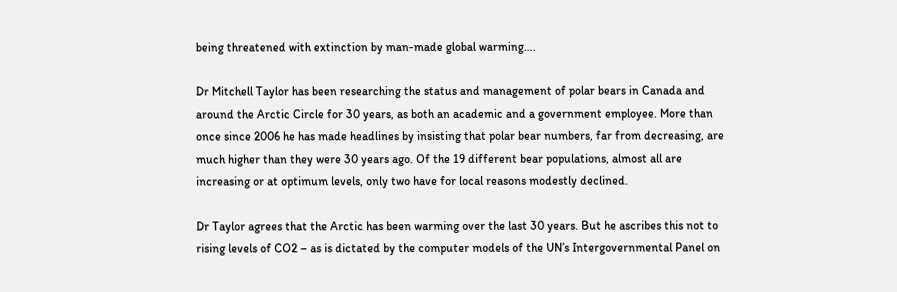being threatened with extinction by man-made global warming….

Dr Mitchell Taylor has been researching the status and management of polar bears in Canada and around the Arctic Circle for 30 years, as both an academic and a government employee. More than once since 2006 he has made headlines by insisting that polar bear numbers, far from decreasing, are much higher than they were 30 years ago. Of the 19 different bear populations, almost all are increasing or at optimum levels, only two have for local reasons modestly declined.

Dr Taylor agrees that the Arctic has been warming over the last 30 years. But he ascribes this not to rising levels of CO2 – as is dictated by the computer models of the UN’s Intergovernmental Panel on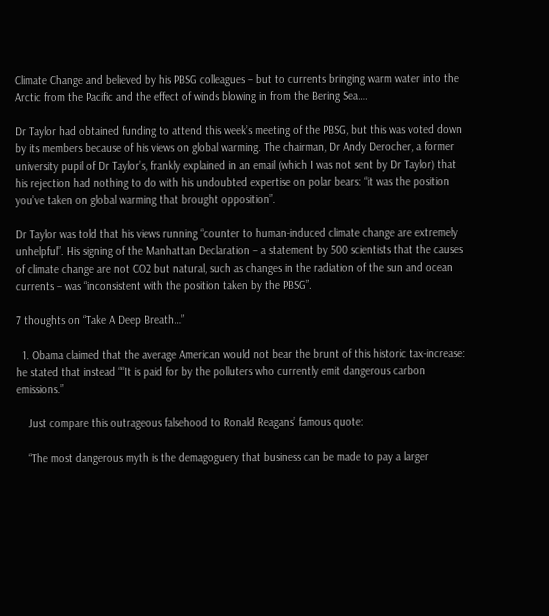Climate Change and believed by his PBSG colleagues – but to currents bringing warm water into the Arctic from the Pacific and the effect of winds blowing in from the Bering Sea….

Dr Taylor had obtained funding to attend this week’s meeting of the PBSG, but this was voted down by its members because of his views on global warming. The chairman, Dr Andy Derocher, a former university pupil of Dr Taylor’s, frankly explained in an email (which I was not sent by Dr Taylor) that his rejection had nothing to do with his undoubted expertise on polar bears: “it was the position you’ve taken on global warming that brought opposition”.

Dr Taylor was told that his views running “counter to human-induced climate change are extremely unhelpful”. His signing of the Manhattan Declaration – a statement by 500 scientists that the causes of climate change are not CO2 but natural, such as changes in the radiation of the sun and ocean currents – was “inconsistent with the position taken by the PBSG”.

7 thoughts on “Take A Deep Breath…”

  1. Obama claimed that the average American would not bear the brunt of this historic tax-increase: he stated that instead ““It is paid for by the polluters who currently emit dangerous carbon emissions.”

    Just compare this outrageous falsehood to Ronald Reagans’ famous quote:

    “The most dangerous myth is the demagoguery that business can be made to pay a larger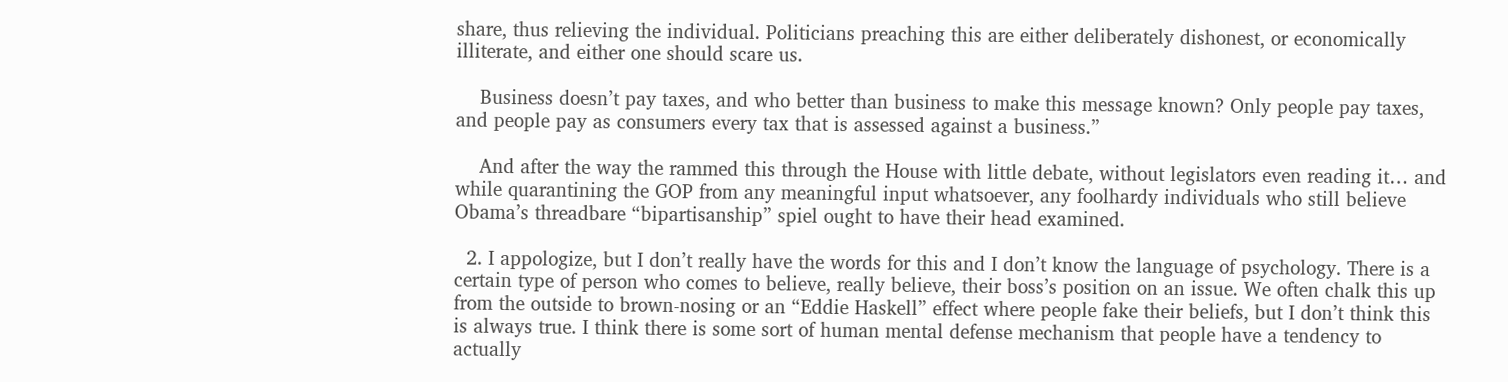share, thus relieving the individual. Politicians preaching this are either deliberately dishonest, or economically illiterate, and either one should scare us.

    Business doesn’t pay taxes, and who better than business to make this message known? Only people pay taxes, and people pay as consumers every tax that is assessed against a business.”

    And after the way the rammed this through the House with little debate, without legislators even reading it… and while quarantining the GOP from any meaningful input whatsoever, any foolhardy individuals who still believe Obama’s threadbare “bipartisanship” spiel ought to have their head examined.

  2. I appologize, but I don’t really have the words for this and I don’t know the language of psychology. There is a certain type of person who comes to believe, really believe, their boss’s position on an issue. We often chalk this up from the outside to brown-nosing or an “Eddie Haskell” effect where people fake their beliefs, but I don’t think this is always true. I think there is some sort of human mental defense mechanism that people have a tendency to actually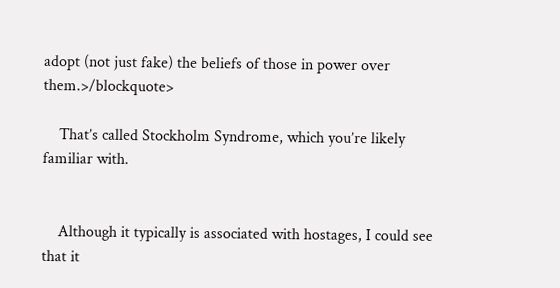adopt (not just fake) the beliefs of those in power over them.>/blockquote>

    That’s called Stockholm Syndrome, which you’re likely familiar with.


    Although it typically is associated with hostages, I could see that it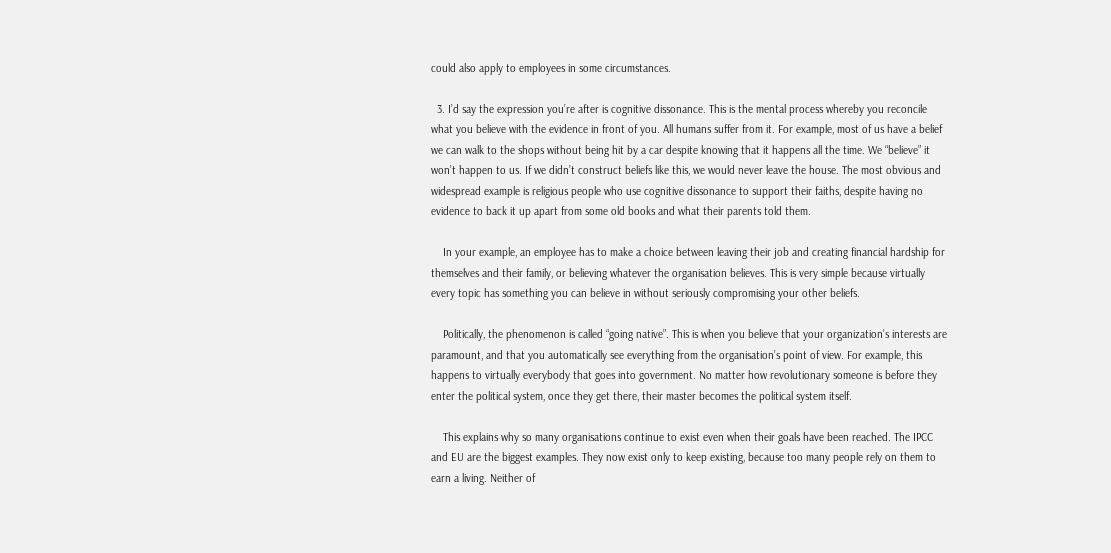could also apply to employees in some circumstances.

  3. I’d say the expression you’re after is cognitive dissonance. This is the mental process whereby you reconcile what you believe with the evidence in front of you. All humans suffer from it. For example, most of us have a belief we can walk to the shops without being hit by a car despite knowing that it happens all the time. We “believe” it won’t happen to us. If we didn’t construct beliefs like this, we would never leave the house. The most obvious and widespread example is religious people who use cognitive dissonance to support their faiths, despite having no evidence to back it up apart from some old books and what their parents told them.

    In your example, an employee has to make a choice between leaving their job and creating financial hardship for themselves and their family, or believing whatever the organisation believes. This is very simple because virtually every topic has something you can believe in without seriously compromising your other beliefs.

    Politically, the phenomenon is called “going native”. This is when you believe that your organization’s interests are paramount, and that you automatically see everything from the organisation’s point of view. For example, this happens to virtually everybody that goes into government. No matter how revolutionary someone is before they enter the political system, once they get there, their master becomes the political system itself.

    This explains why so many organisations continue to exist even when their goals have been reached. The IPCC and EU are the biggest examples. They now exist only to keep existing, because too many people rely on them to earn a living. Neither of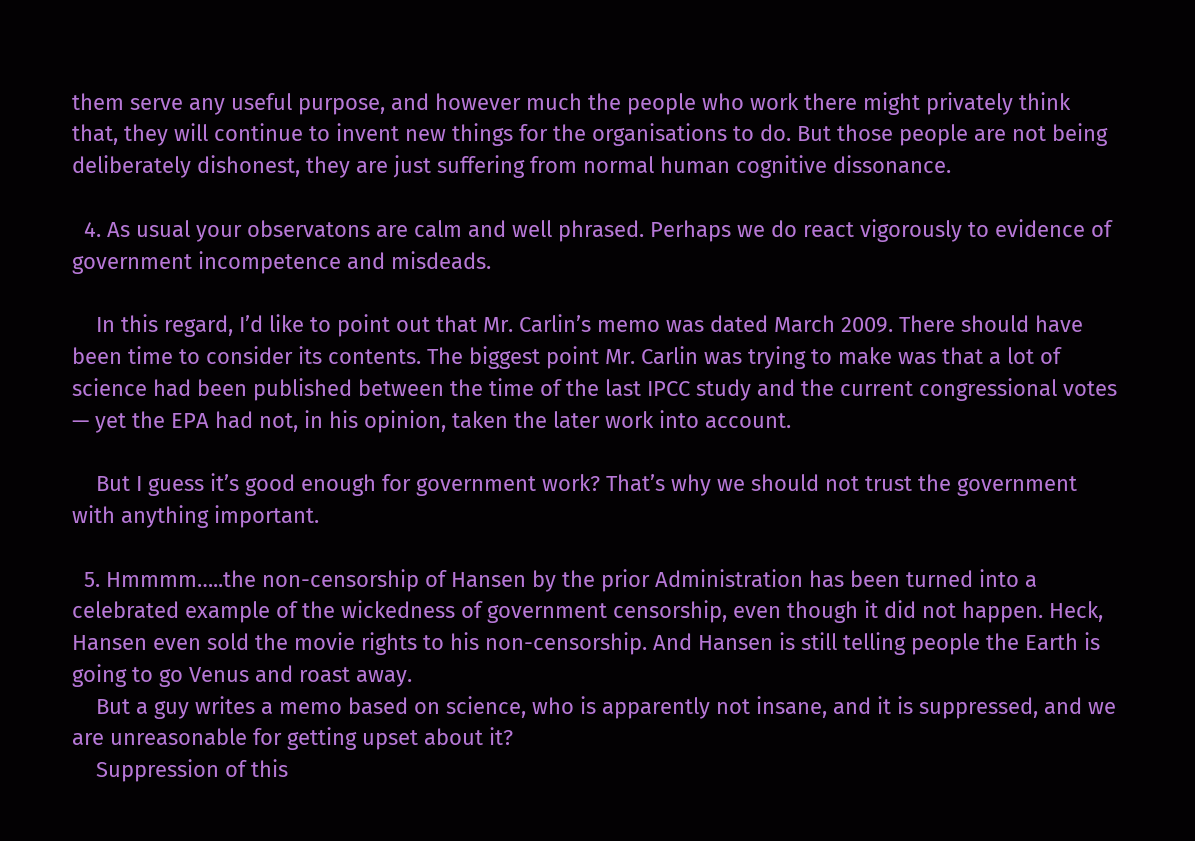them serve any useful purpose, and however much the people who work there might privately think that, they will continue to invent new things for the organisations to do. But those people are not being deliberately dishonest, they are just suffering from normal human cognitive dissonance.

  4. As usual your observatons are calm and well phrased. Perhaps we do react vigorously to evidence of government incompetence and misdeads.

    In this regard, I’d like to point out that Mr. Carlin’s memo was dated March 2009. There should have been time to consider its contents. The biggest point Mr. Carlin was trying to make was that a lot of science had been published between the time of the last IPCC study and the current congressional votes — yet the EPA had not, in his opinion, taken the later work into account.

    But I guess it’s good enough for government work? That’s why we should not trust the government with anything important.

  5. Hmmmm…..the non-censorship of Hansen by the prior Administration has been turned into a celebrated example of the wickedness of government censorship, even though it did not happen. Heck, Hansen even sold the movie rights to his non-censorship. And Hansen is still telling people the Earth is going to go Venus and roast away.
    But a guy writes a memo based on science, who is apparently not insane, and it is suppressed, and we are unreasonable for getting upset about it?
    Suppression of this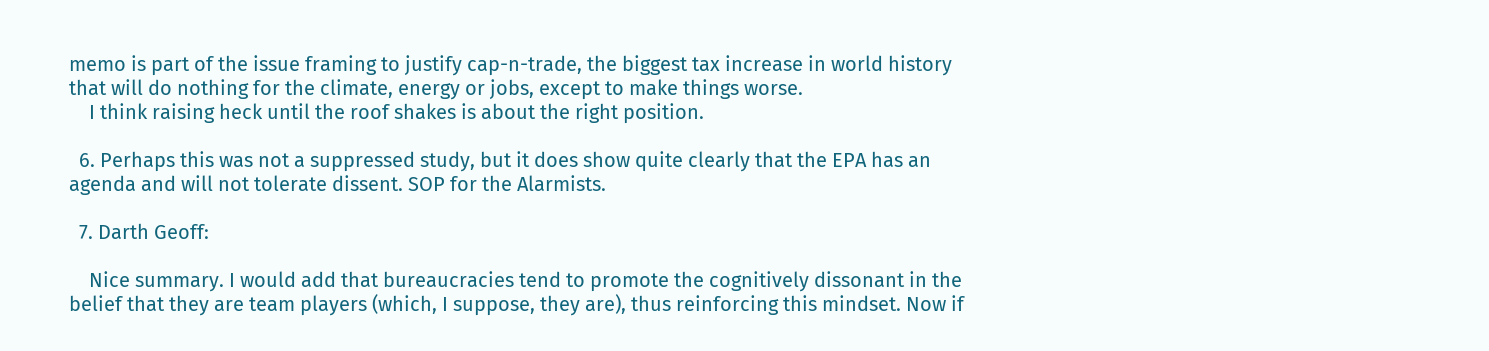memo is part of the issue framing to justify cap-n-trade, the biggest tax increase in world history that will do nothing for the climate, energy or jobs, except to make things worse.
    I think raising heck until the roof shakes is about the right position.

  6. Perhaps this was not a suppressed study, but it does show quite clearly that the EPA has an agenda and will not tolerate dissent. SOP for the Alarmists.

  7. Darth Geoff:

    Nice summary. I would add that bureaucracies tend to promote the cognitively dissonant in the belief that they are team players (which, I suppose, they are), thus reinforcing this mindset. Now if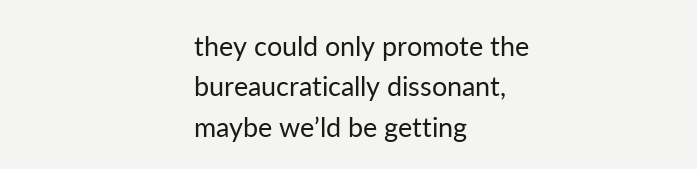they could only promote the bureaucratically dissonant, maybe we’ld be getting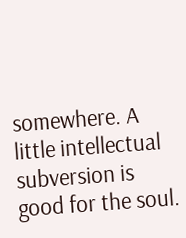somewhere. A little intellectual subversion is good for the soul.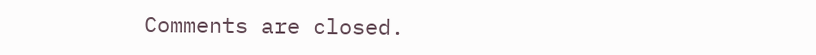Comments are closed.